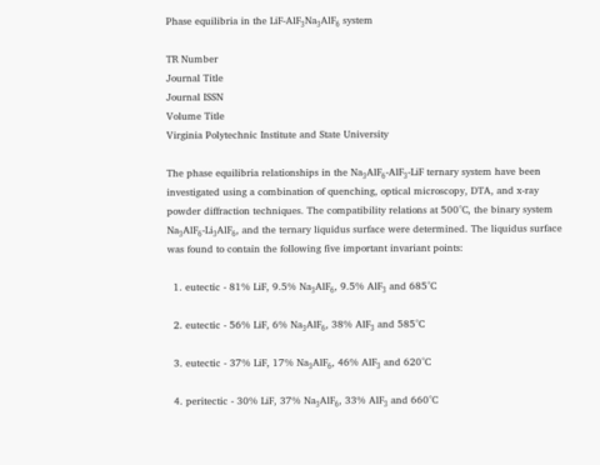Phase equilibria in the LiF-AlF₃Na₃AlF₆ system

TR Number
Journal Title
Journal ISSN
Volume Title
Virginia Polytechnic Institute and State University

The phase equilibria relationships in the Na₃AlF₆-AlF₃-LiF ternary system have been investigated using a combination of quenching, optical microscopy, DTA, and x-ray powder diffraction techniques. The compatibility relations at 500°C, the binary system Na₃AlF₆-Li₃AlF₆, and the ternary liquidus surface were determined. The liquidus surface was found to contain the following five important invariant points:

  1. eutectic - 81% LiF, 9.5% Na₃AlF₆, 9.5% AlF₃ and 685°C

  2. eutectic - 56% LiF, 6% Na₃AlF₆, 38% AlF₃ and 585°C

  3. eutectic - 37% LiF, 17% Na₃AlF₆, 46% AlF₃ and 620°C

  4. peritectic - 30% LiF, 37% Na₃AlF₆, 33% AlF₃ and 660°C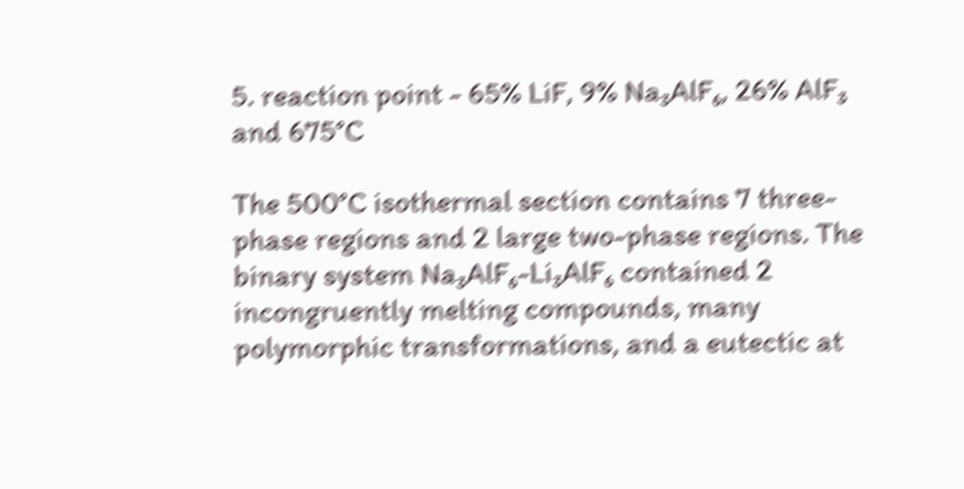5. reaction point - 65% LiF, 9% Na₃AlF₆, 26% AlF₃ and 675°C

The 500°C isothermal section contains 7 three-phase regions and 2 large two-phase regions. The binary system Na₃AlF₆-Li₃AlF₆ contained 2 incongruently melting compounds, many polymorphic transformations, and a eutectic at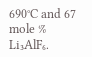690°C and 67 mole % Li₃AlF₆.